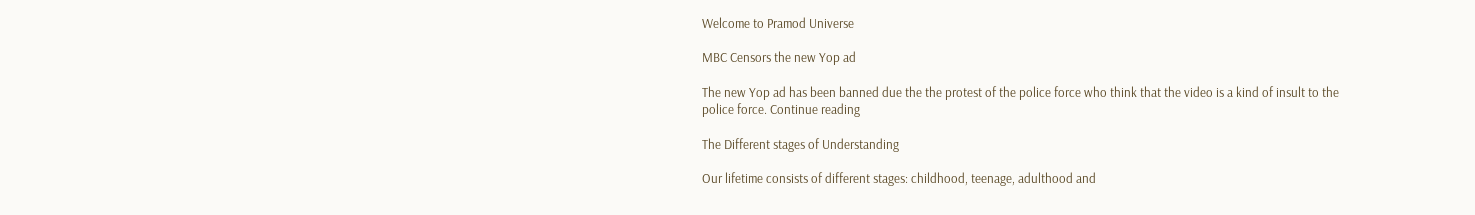Welcome to Pramod Universe

MBC Censors the new Yop ad

The new Yop ad has been banned due the the protest of the police force who think that the video is a kind of insult to the police force. Continue reading

The Different stages of Understanding

Our lifetime consists of different stages: childhood, teenage, adulthood and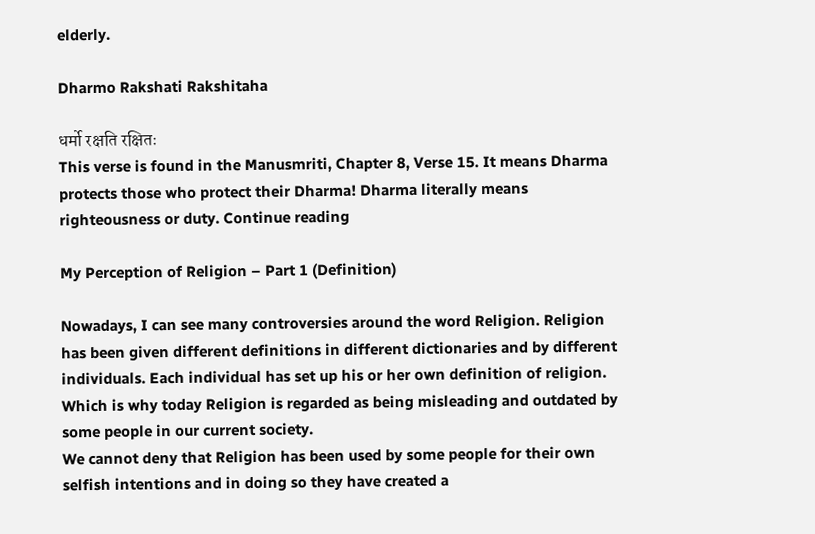elderly.

Dharmo Rakshati Rakshitaha

धर्मो रक्षति रक्षितः
This verse is found in the Manusmriti, Chapter 8, Verse 15. It means Dharma protects those who protect their Dharma! Dharma literally means righteousness or duty. Continue reading

My Perception of Religion – Part 1 (Definition)

Nowadays, I can see many controversies around the word Religion. Religion has been given different definitions in different dictionaries and by different individuals. Each individual has set up his or her own definition of religion. Which is why today Religion is regarded as being misleading and outdated by some people in our current society.
We cannot deny that Religion has been used by some people for their own selfish intentions and in doing so they have created a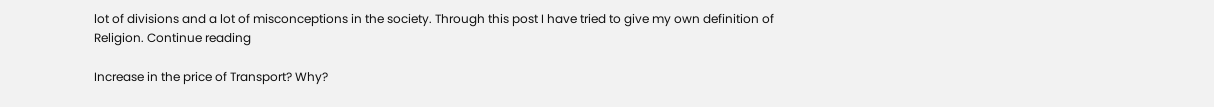lot of divisions and a lot of misconceptions in the society. Through this post I have tried to give my own definition of Religion. Continue reading

Increase in the price of Transport? Why?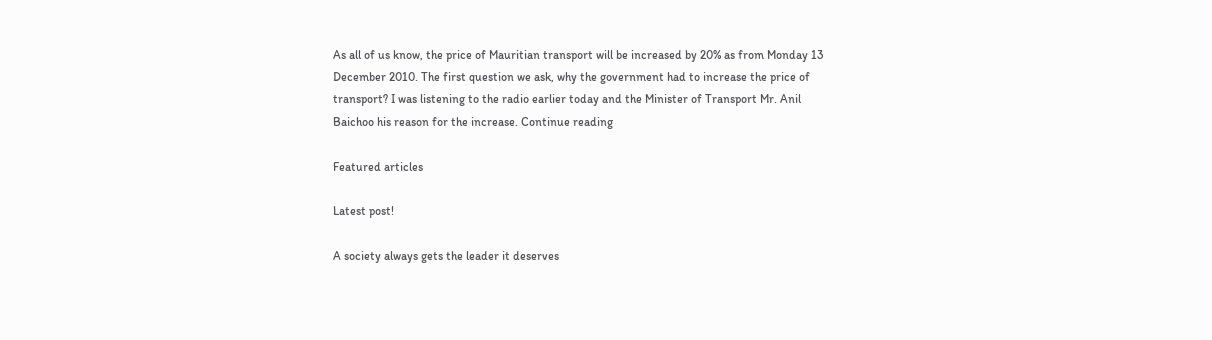As all of us know, the price of Mauritian transport will be increased by 20% as from Monday 13 December 2010. The first question we ask, why the government had to increase the price of transport? I was listening to the radio earlier today and the Minister of Transport Mr. Anil Baichoo his reason for the increase. Continue reading

Featured articles

Latest post!

A society always gets the leader it deserves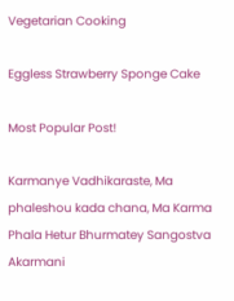Vegetarian Cooking

Eggless Strawberry Sponge Cake

Most Popular Post!

Karmanye Vadhikaraste, Ma phaleshou kada chana, Ma Karma Phala Hetur Bhurmatey Sangostva Akarmani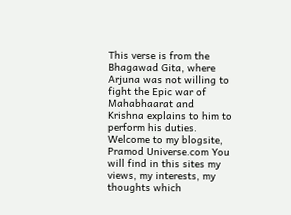This verse is from the Bhagawad Gita, where Arjuna was not willing to fight the Epic war of Mahabhaarat and Krishna explains to him to perform his duties.
Welcome to my blogsite, Pramod Universe.com You will find in this sites my views, my interests, my thoughts which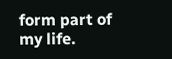form part of my life.